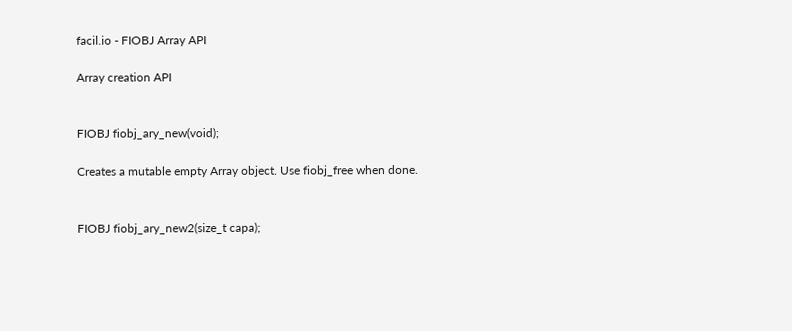facil.io - FIOBJ Array API

Array creation API


FIOBJ fiobj_ary_new(void);

Creates a mutable empty Array object. Use fiobj_free when done.


FIOBJ fiobj_ary_new2(size_t capa);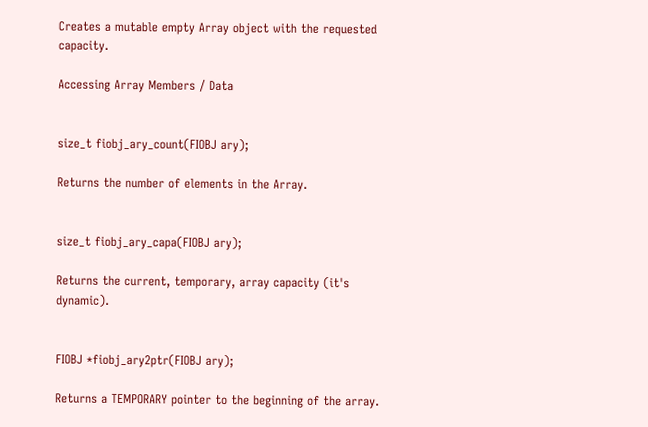Creates a mutable empty Array object with the requested capacity.

Accessing Array Members / Data


size_t fiobj_ary_count(FIOBJ ary);

Returns the number of elements in the Array.


size_t fiobj_ary_capa(FIOBJ ary);

Returns the current, temporary, array capacity (it's dynamic).


FIOBJ *fiobj_ary2ptr(FIOBJ ary);

Returns a TEMPORARY pointer to the beginning of the array.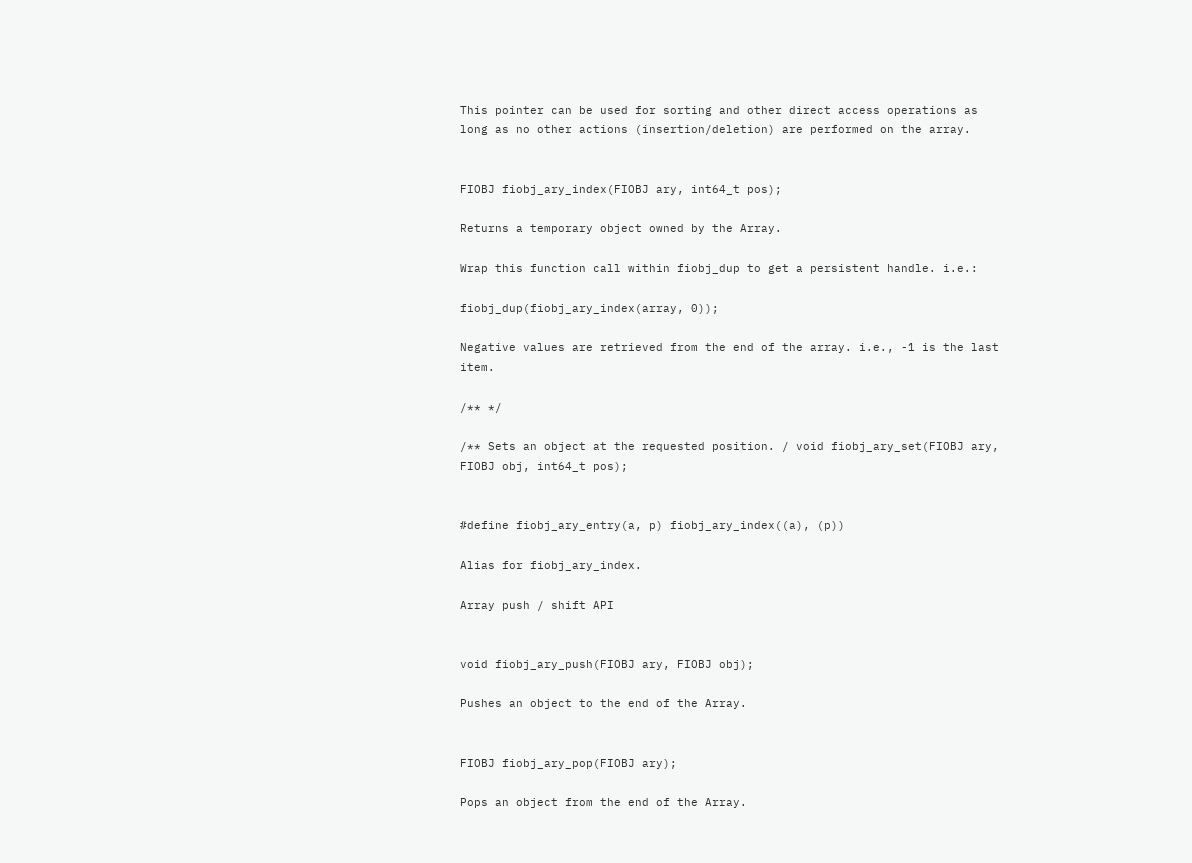This pointer can be used for sorting and other direct access operations as long as no other actions (insertion/deletion) are performed on the array.


FIOBJ fiobj_ary_index(FIOBJ ary, int64_t pos);

Returns a temporary object owned by the Array.

Wrap this function call within fiobj_dup to get a persistent handle. i.e.:

fiobj_dup(fiobj_ary_index(array, 0));

Negative values are retrieved from the end of the array. i.e., -1 is the last item.

/** */

/** Sets an object at the requested position. / void fiobj_ary_set(FIOBJ ary, FIOBJ obj, int64_t pos);


#define fiobj_ary_entry(a, p) fiobj_ary_index((a), (p))

Alias for fiobj_ary_index.

Array push / shift API


void fiobj_ary_push(FIOBJ ary, FIOBJ obj);

Pushes an object to the end of the Array.


FIOBJ fiobj_ary_pop(FIOBJ ary);

Pops an object from the end of the Array.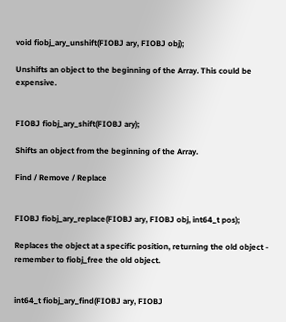void fiobj_ary_unshift(FIOBJ ary, FIOBJ obj);

Unshifts an object to the beginning of the Array. This could be expensive.


FIOBJ fiobj_ary_shift(FIOBJ ary);

Shifts an object from the beginning of the Array.

Find / Remove / Replace


FIOBJ fiobj_ary_replace(FIOBJ ary, FIOBJ obj, int64_t pos);

Replaces the object at a specific position, returning the old object - remember to fiobj_free the old object.


int64_t fiobj_ary_find(FIOBJ ary, FIOBJ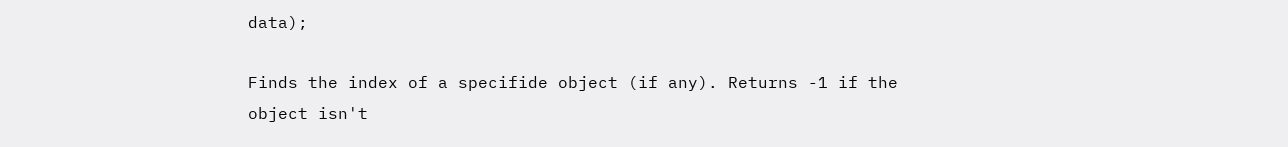data);

Finds the index of a specifide object (if any). Returns -1 if the object isn't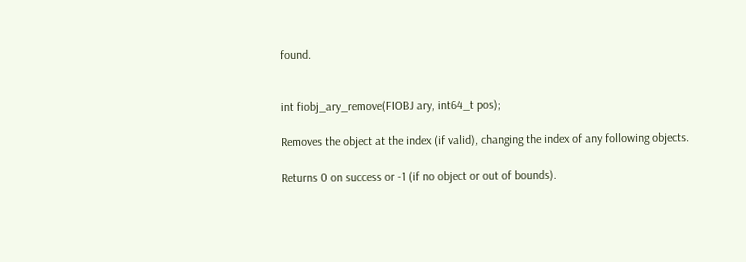found.


int fiobj_ary_remove(FIOBJ ary, int64_t pos);

Removes the object at the index (if valid), changing the index of any following objects.

Returns 0 on success or -1 (if no object or out of bounds).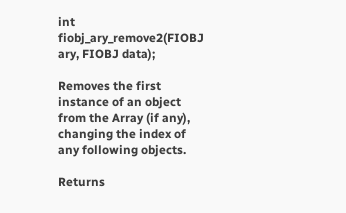int fiobj_ary_remove2(FIOBJ ary, FIOBJ data);

Removes the first instance of an object from the Array (if any), changing the index of any following objects.

Returns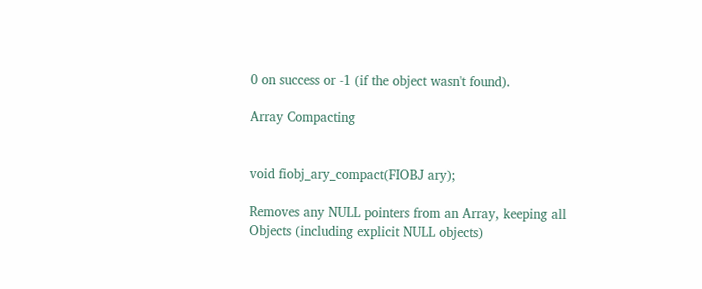0 on success or -1 (if the object wasn't found).

Array Compacting


void fiobj_ary_compact(FIOBJ ary);

Removes any NULL pointers from an Array, keeping all Objects (including explicit NULL objects)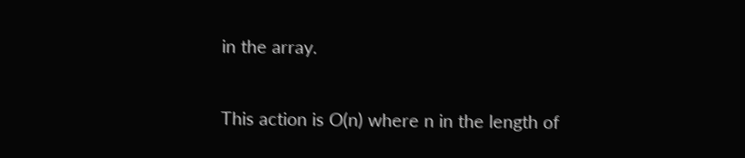in the array.

This action is O(n) where n in the length of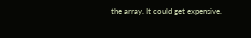the array. It could get expensive.